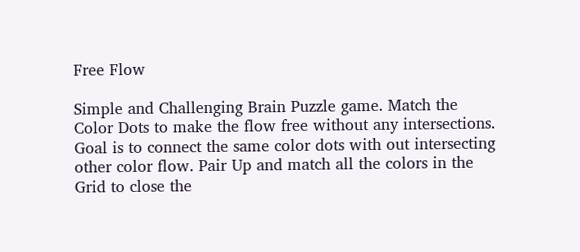Free Flow

Simple and Challenging Brain Puzzle game. Match the Color Dots to make the flow free without any intersections. Goal is to connect the same color dots with out intersecting other color flow. Pair Up and match all the colors in the Grid to close the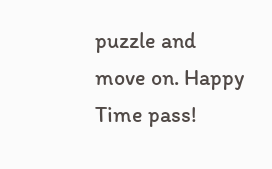puzzle and move on. Happy Time pass!